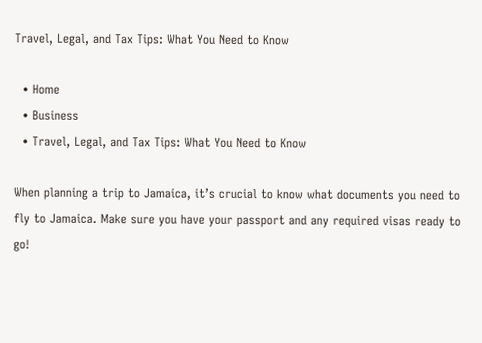Travel, Legal, and Tax Tips: What You Need to Know

  • Home
  • Business
  • Travel, Legal, and Tax Tips: What You Need to Know

When planning a trip to Jamaica, it’s crucial to know what documents you need to fly to Jamaica. Make sure you have your passport and any required visas ready to go!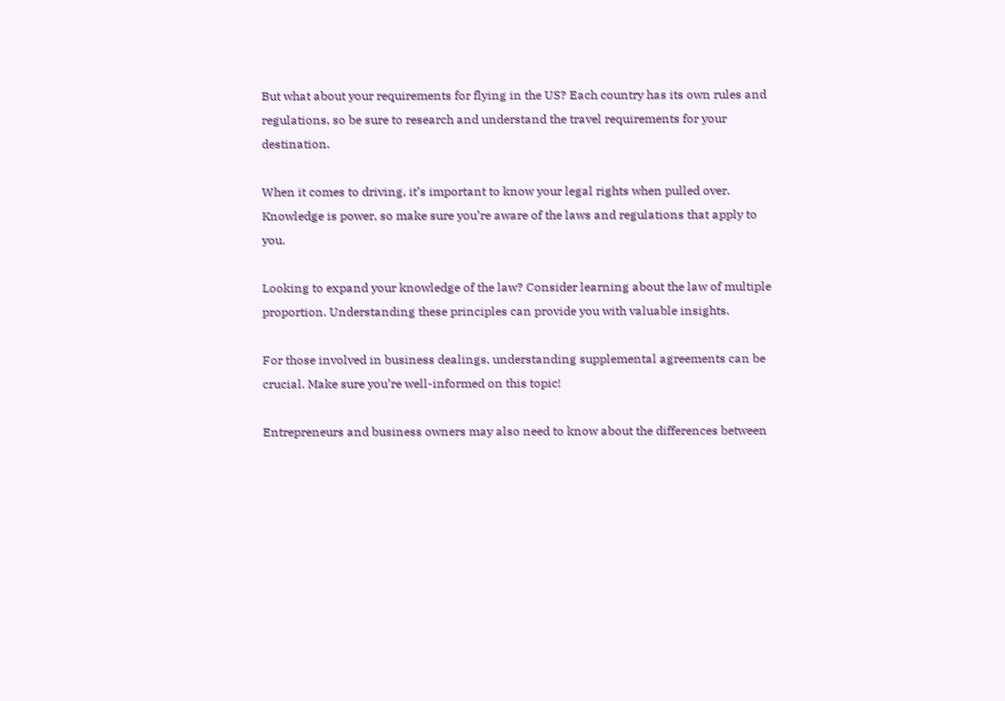But what about your requirements for flying in the US? Each country has its own rules and regulations, so be sure to research and understand the travel requirements for your destination.

When it comes to driving, it’s important to know your legal rights when pulled over. Knowledge is power, so make sure you’re aware of the laws and regulations that apply to you.

Looking to expand your knowledge of the law? Consider learning about the law of multiple proportion. Understanding these principles can provide you with valuable insights.

For those involved in business dealings, understanding supplemental agreements can be crucial. Make sure you’re well-informed on this topic!

Entrepreneurs and business owners may also need to know about the differences between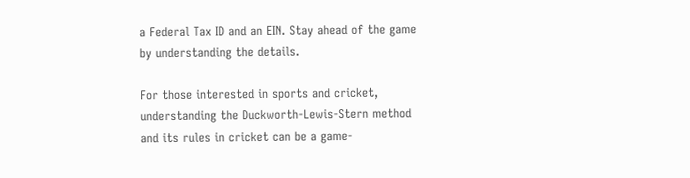a Federal Tax ID and an EIN. Stay ahead of the game by understanding the details.

For those interested in sports and cricket, understanding the Duckworth-Lewis-Stern method and its rules in cricket can be a game-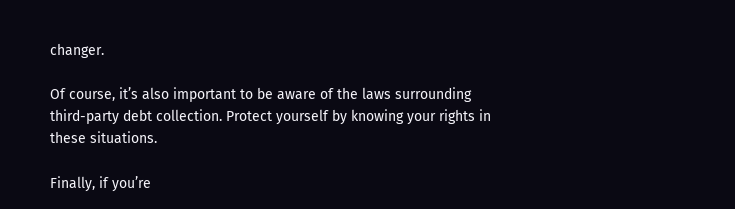changer.

Of course, it’s also important to be aware of the laws surrounding third-party debt collection. Protect yourself by knowing your rights in these situations.

Finally, if you’re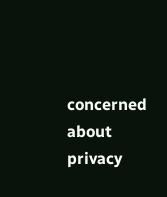concerned about privacy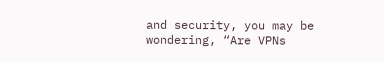and security, you may be wondering, “Are VPNs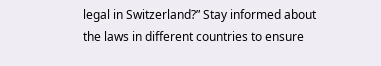legal in Switzerland?” Stay informed about the laws in different countries to ensure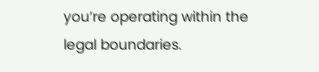you’re operating within the legal boundaries.